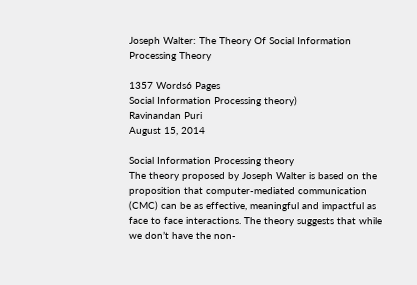Joseph Walter: The Theory Of Social Information Processing Theory

1357 Words6 Pages
Social Information Processing theory)
Ravinandan Puri
August 15, 2014

Social Information Processing theory
The theory proposed by Joseph Walter is based on the proposition that computer-mediated communication (CMC) can be as effective, meaningful and impactful as face to face interactions. The theory suggests that while we don’t have the non-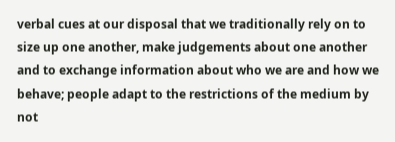verbal cues at our disposal that we traditionally rely on to size up one another, make judgements about one another and to exchange information about who we are and how we behave; people adapt to the restrictions of the medium by not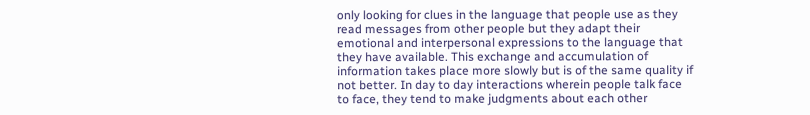only looking for clues in the language that people use as they read messages from other people but they adapt their emotional and interpersonal expressions to the language that they have available. This exchange and accumulation of information takes place more slowly but is of the same quality if not better. In day to day interactions wherein people talk face to face, they tend to make judgments about each other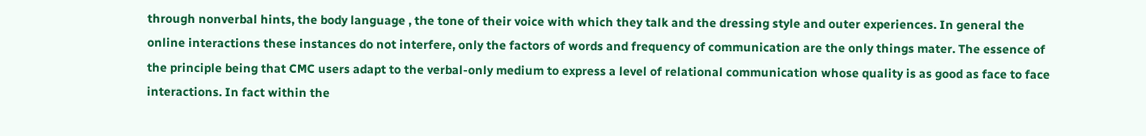through nonverbal hints, the body language , the tone of their voice with which they talk and the dressing style and outer experiences. In general the online interactions these instances do not interfere, only the factors of words and frequency of communication are the only things mater. The essence of the principle being that CMC users adapt to the verbal-only medium to express a level of relational communication whose quality is as good as face to face interactions. In fact within the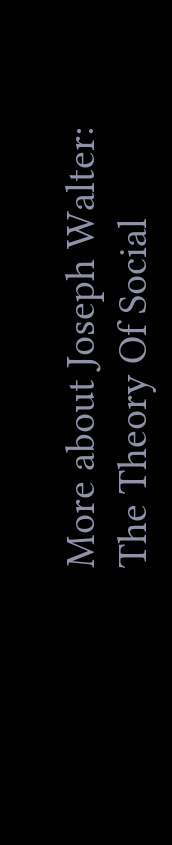More about Joseph Walter: The Theory Of Social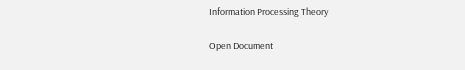Information Processing Theory

Open Document